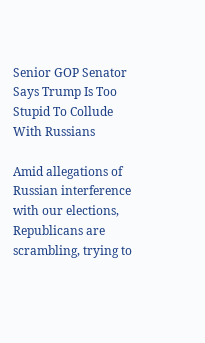Senior GOP Senator Says Trump Is Too Stupid To Collude With Russians

Amid allegations of Russian interference with our elections, Republicans are scrambling, trying to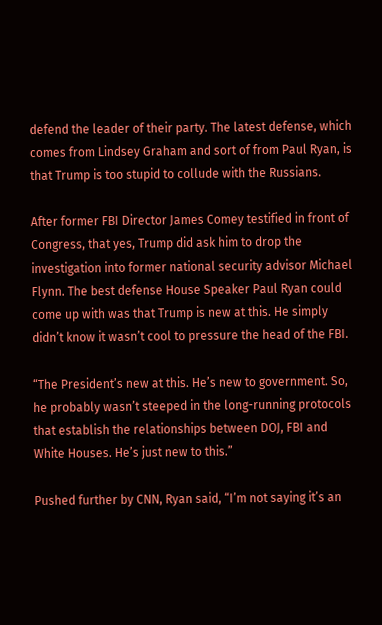defend the leader of their party. The latest defense, which comes from Lindsey Graham and sort of from Paul Ryan, is that Trump is too stupid to collude with the Russians.

After former FBI Director James Comey testified in front of Congress, that yes, Trump did ask him to drop the investigation into former national security advisor Michael Flynn. The best defense House Speaker Paul Ryan could come up with was that Trump is new at this. He simply didn’t know it wasn’t cool to pressure the head of the FBI.

“The President’s new at this. He’s new to government. So, he probably wasn’t steeped in the long-running protocols that establish the relationships between DOJ, FBI and White Houses. He’s just new to this.”

Pushed further by CNN, Ryan said, “I’m not saying it’s an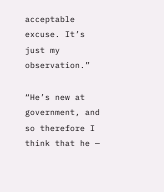acceptable excuse. It’s just my observation.”

“He’s new at government, and so therefore I think that he —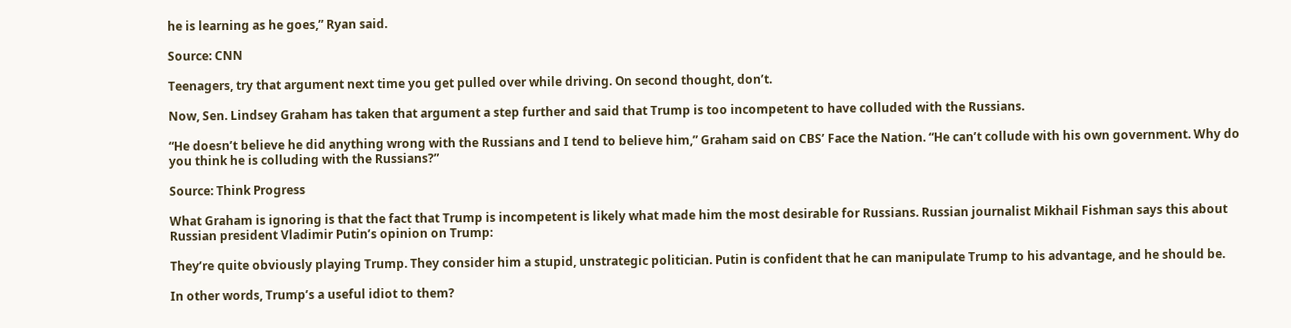he is learning as he goes,” Ryan said.

Source: CNN

Teenagers, try that argument next time you get pulled over while driving. On second thought, don’t.

Now, Sen. Lindsey Graham has taken that argument a step further and said that Trump is too incompetent to have colluded with the Russians.

“He doesn’t believe he did anything wrong with the Russians and I tend to believe him,” Graham said on CBS’ Face the Nation. “He can’t collude with his own government. Why do you think he is colluding with the Russians?”

Source: Think Progress

What Graham is ignoring is that the fact that Trump is incompetent is likely what made him the most desirable for Russians. Russian journalist Mikhail Fishman says this about Russian president Vladimir Putin’s opinion on Trump:

They’re quite obviously playing Trump. They consider him a stupid, unstrategic politician. Putin is confident that he can manipulate Trump to his advantage, and he should be.

In other words, Trump’s a useful idiot to them?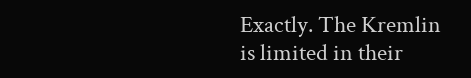Exactly. The Kremlin is limited in their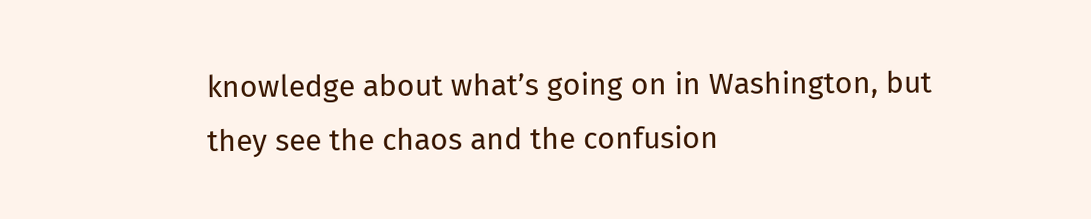knowledge about what’s going on in Washington, but they see the chaos and the confusion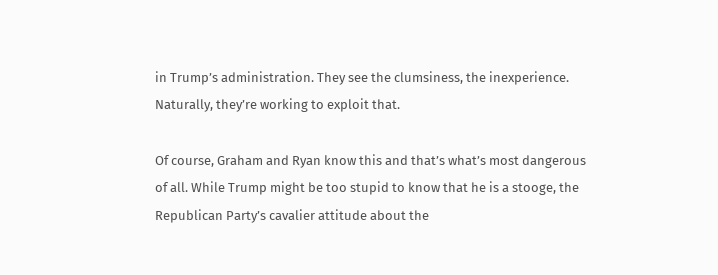in Trump’s administration. They see the clumsiness, the inexperience. Naturally, they’re working to exploit that.

Of course, Graham and Ryan know this and that’s what’s most dangerous of all. While Trump might be too stupid to know that he is a stooge, the Republican Party’s cavalier attitude about the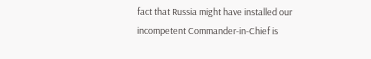fact that Russia might have installed our incompetent Commander-in-Chief is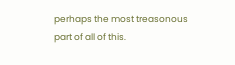perhaps the most treasonous part of all of this.